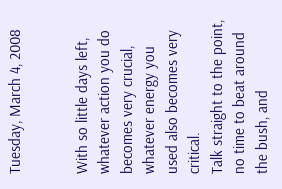Tuesday, March 4, 2008


With so little days left, whatever action you do becomes very crucial, whatever energy you used also becomes very critical.
Talk straight to the point, no time to beat around the bush, and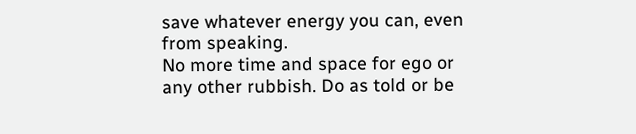save whatever energy you can, even from speaking.
No more time and space for ego or any other rubbish. Do as told or be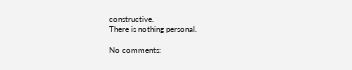constructive.
There is nothing personal.

No comments: